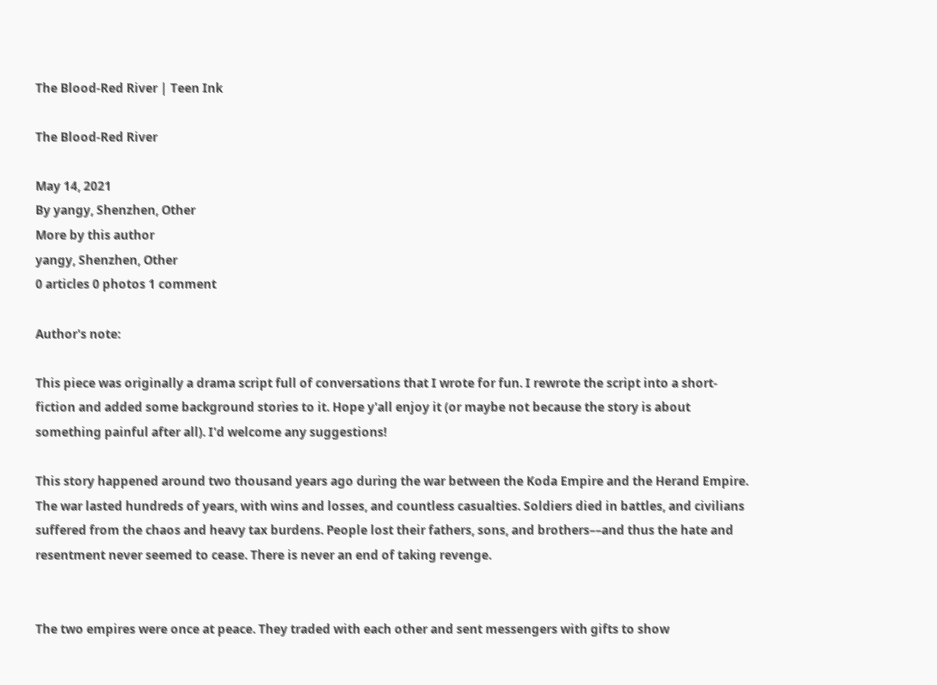The Blood-Red River | Teen Ink

The Blood-Red River

May 14, 2021
By yangy, Shenzhen, Other
More by this author
yangy, Shenzhen, Other
0 articles 0 photos 1 comment

Author's note:

This piece was originally a drama script full of conversations that I wrote for fun. I rewrote the script into a short-fiction and added some background stories to it. Hope y'all enjoy it (or maybe not because the story is about something painful after all). I'd welcome any suggestions!

This story happened around two thousand years ago during the war between the Koda Empire and the Herand Empire. The war lasted hundreds of years, with wins and losses, and countless casualties. Soldiers died in battles, and civilians suffered from the chaos and heavy tax burdens. People lost their fathers, sons, and brothers––and thus the hate and resentment never seemed to cease. There is never an end of taking revenge.


The two empires were once at peace. They traded with each other and sent messengers with gifts to show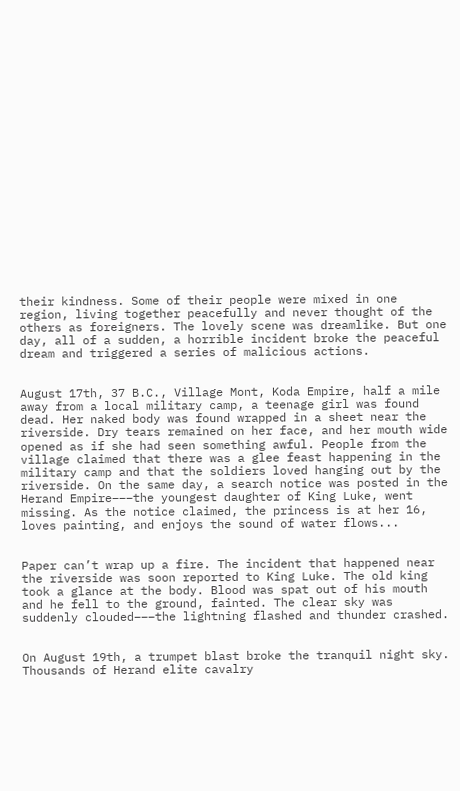their kindness. Some of their people were mixed in one region, living together peacefully and never thought of the others as foreigners. The lovely scene was dreamlike. But one day, all of a sudden, a horrible incident broke the peaceful dream and triggered a series of malicious actions.


August 17th, 37 B.C., Village Mont, Koda Empire, half a mile away from a local military camp, a teenage girl was found dead. Her naked body was found wrapped in a sheet near the riverside. Dry tears remained on her face, and her mouth wide opened as if she had seen something awful. People from the village claimed that there was a glee feast happening in the military camp and that the soldiers loved hanging out by the riverside. On the same day, a search notice was posted in the Herand Empire–––the youngest daughter of King Luke, went missing. As the notice claimed, the princess is at her 16, loves painting, and enjoys the sound of water flows...


Paper can’t wrap up a fire. The incident that happened near the riverside was soon reported to King Luke. The old king took a glance at the body. Blood was spat out of his mouth and he fell to the ground, fainted. The clear sky was suddenly clouded–––the lightning flashed and thunder crashed.


On August 19th, a trumpet blast broke the tranquil night sky. Thousands of Herand elite cavalry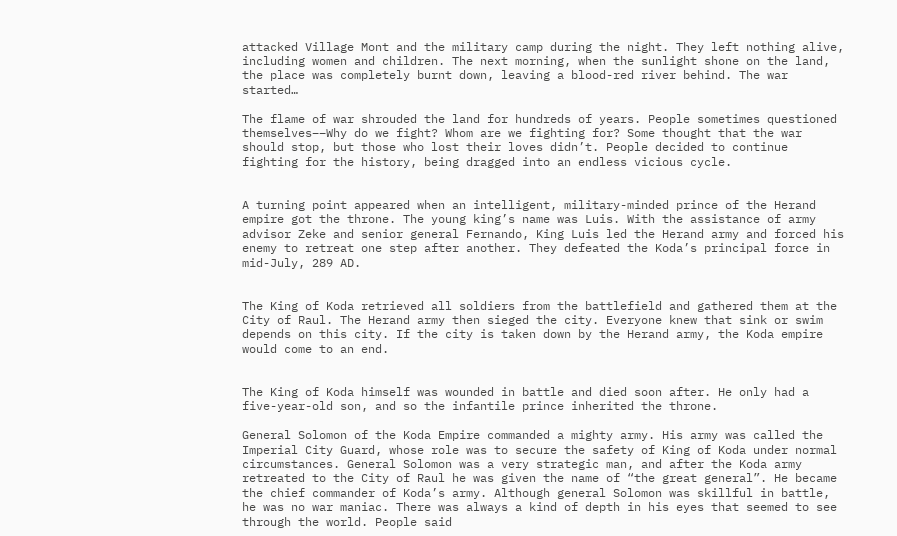attacked Village Mont and the military camp during the night. They left nothing alive, including women and children. The next morning, when the sunlight shone on the land, the place was completely burnt down, leaving a blood-red river behind. The war started…

The flame of war shrouded the land for hundreds of years. People sometimes questioned themselves––Why do we fight? Whom are we fighting for? Some thought that the war should stop, but those who lost their loves didn’t. People decided to continue fighting for the history, being dragged into an endless vicious cycle.


A turning point appeared when an intelligent, military-minded prince of the Herand empire got the throne. The young king’s name was Luis. With the assistance of army advisor Zeke and senior general Fernando, King Luis led the Herand army and forced his enemy to retreat one step after another. They defeated the Koda’s principal force in mid-July, 289 AD.


The King of Koda retrieved all soldiers from the battlefield and gathered them at the City of Raul. The Herand army then sieged the city. Everyone knew that sink or swim depends on this city. If the city is taken down by the Herand army, the Koda empire would come to an end.


The King of Koda himself was wounded in battle and died soon after. He only had a five-year-old son, and so the infantile prince inherited the throne.

General Solomon of the Koda Empire commanded a mighty army. His army was called the Imperial City Guard, whose role was to secure the safety of King of Koda under normal circumstances. General Solomon was a very strategic man, and after the Koda army retreated to the City of Raul he was given the name of “the great general”. He became the chief commander of Koda’s army. Although general Solomon was skillful in battle, he was no war maniac. There was always a kind of depth in his eyes that seemed to see through the world. People said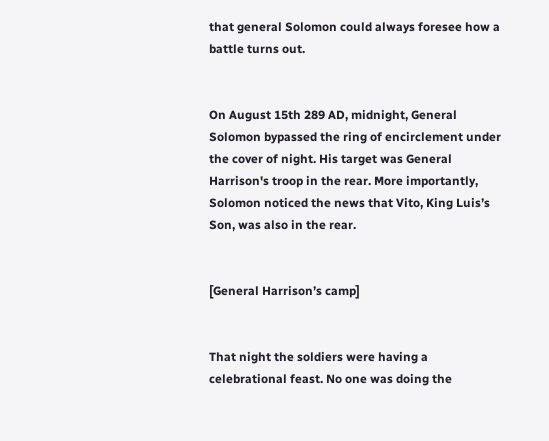that general Solomon could always foresee how a battle turns out.


On August 15th 289 AD, midnight, General Solomon bypassed the ring of encirclement under the cover of night. His target was General Harrison's troop in the rear. More importantly, Solomon noticed the news that Vito, King Luis’s Son, was also in the rear.


[General Harrison’s camp]


That night the soldiers were having a celebrational feast. No one was doing the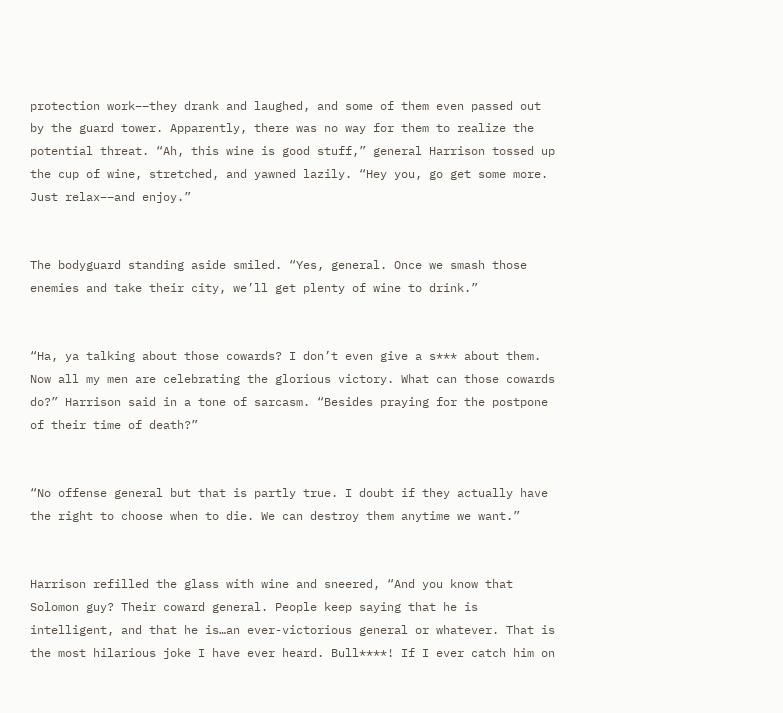protection work––they drank and laughed, and some of them even passed out by the guard tower. Apparently, there was no way for them to realize the potential threat. “Ah, this wine is good stuff,” general Harrison tossed up the cup of wine, stretched, and yawned lazily. “Hey you, go get some more. Just relax––and enjoy.”


The bodyguard standing aside smiled. “Yes, general. Once we smash those enemies and take their city, we’ll get plenty of wine to drink.”


“Ha, ya talking about those cowards? I don’t even give a s*** about them. Now all my men are celebrating the glorious victory. What can those cowards do?” Harrison said in a tone of sarcasm. “Besides praying for the postpone of their time of death?”


“No offense general but that is partly true. I doubt if they actually have the right to choose when to die. We can destroy them anytime we want.”


Harrison refilled the glass with wine and sneered, “And you know that Solomon guy? Their coward general. People keep saying that he is intelligent, and that he is…an ever-victorious general or whatever. That is the most hilarious joke I have ever heard. Bull****! If I ever catch him on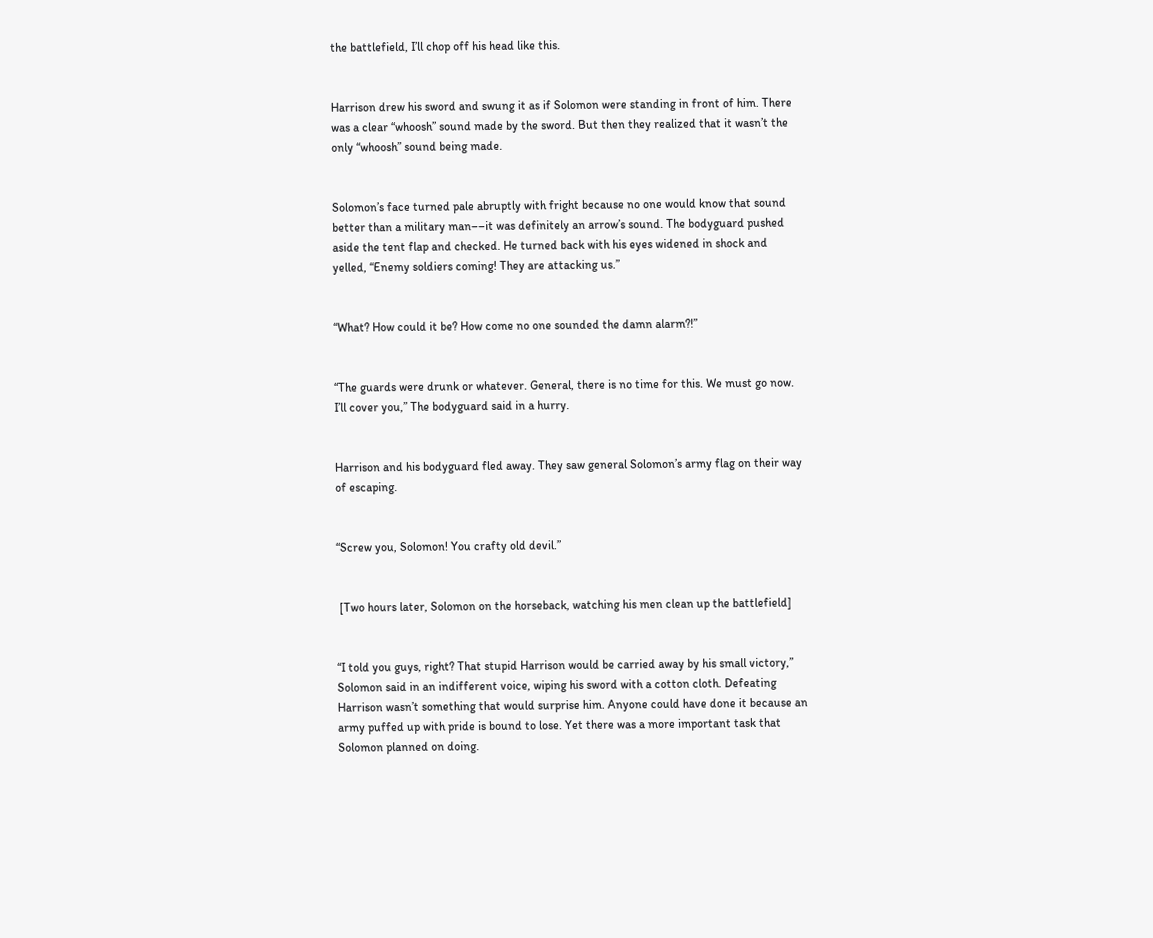the battlefield, I’ll chop off his head like this.


Harrison drew his sword and swung it as if Solomon were standing in front of him. There was a clear “whoosh” sound made by the sword. But then they realized that it wasn’t the only “whoosh” sound being made.


Solomon’s face turned pale abruptly with fright because no one would know that sound better than a military man––it was definitely an arrow’s sound. The bodyguard pushed aside the tent flap and checked. He turned back with his eyes widened in shock and yelled, “Enemy soldiers coming! They are attacking us.”


“What? How could it be? How come no one sounded the damn alarm?!”


“The guards were drunk or whatever. General, there is no time for this. We must go now. I’ll cover you,” The bodyguard said in a hurry.


Harrison and his bodyguard fled away. They saw general Solomon’s army flag on their way of escaping.


“Screw you, Solomon! You crafty old devil.”


 [Two hours later, Solomon on the horseback, watching his men clean up the battlefield]


“I told you guys, right? That stupid Harrison would be carried away by his small victory,” Solomon said in an indifferent voice, wiping his sword with a cotton cloth. Defeating Harrison wasn’t something that would surprise him. Anyone could have done it because an army puffed up with pride is bound to lose. Yet there was a more important task that Solomon planned on doing.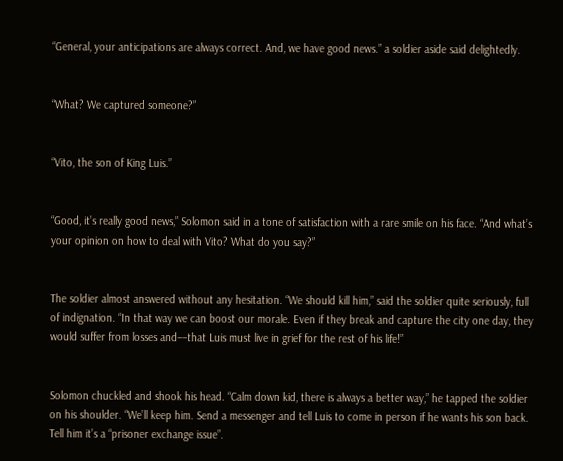“General, your anticipations are always correct. And, we have good news.” a soldier aside said delightedly.


“What? We captured someone?”


“Vito, the son of King Luis.”


“Good, it’s really good news,” Solomon said in a tone of satisfaction with a rare smile on his face. “And what’s your opinion on how to deal with Vito? What do you say?”


The soldier almost answered without any hesitation. “We should kill him,” said the soldier quite seriously, full of indignation. “In that way we can boost our morale. Even if they break and capture the city one day, they would suffer from losses and––that Luis must live in grief for the rest of his life!”


Solomon chuckled and shook his head. “Calm down kid, there is always a better way,” he tapped the soldier on his shoulder. “We’ll keep him. Send a messenger and tell Luis to come in person if he wants his son back. Tell him it’s a “prisoner exchange issue”.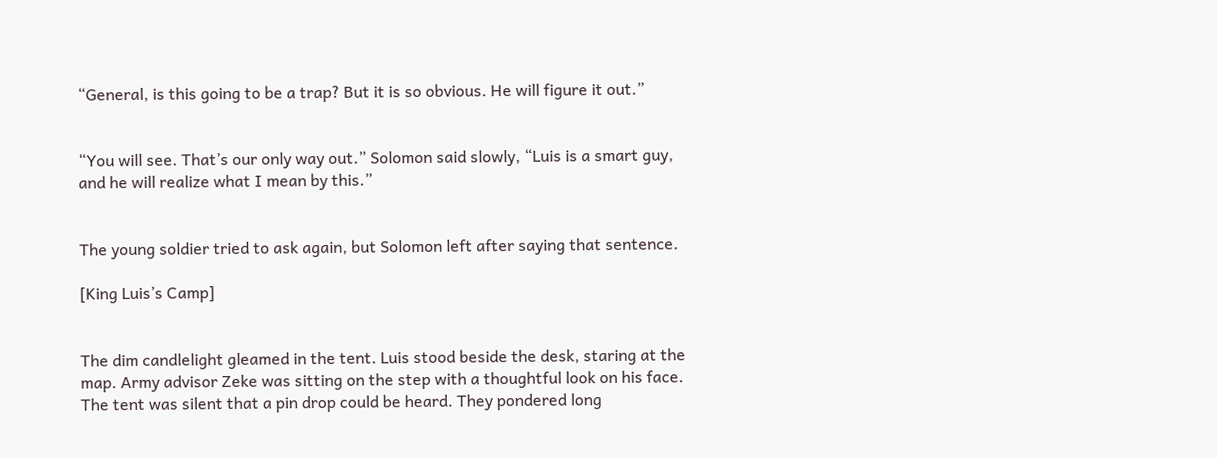“General, is this going to be a trap? But it is so obvious. He will figure it out.”


“You will see. That’s our only way out.” Solomon said slowly, “Luis is a smart guy, and he will realize what I mean by this.”


The young soldier tried to ask again, but Solomon left after saying that sentence.

[King Luis’s Camp]


The dim candlelight gleamed in the tent. Luis stood beside the desk, staring at the map. Army advisor Zeke was sitting on the step with a thoughtful look on his face. The tent was silent that a pin drop could be heard. They pondered long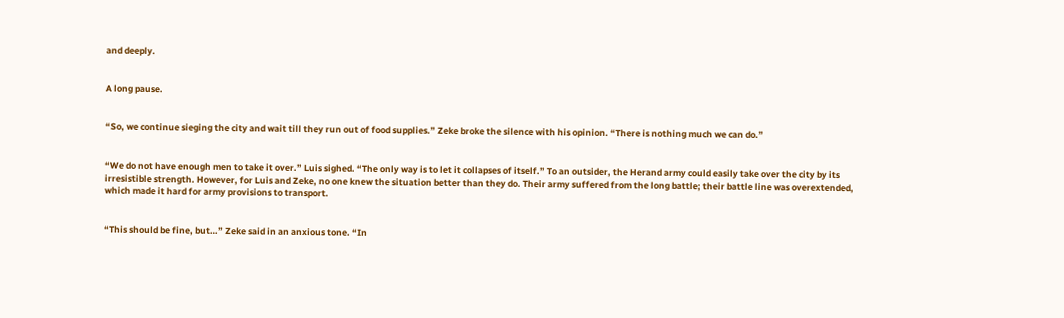and deeply.


A long pause.


“So, we continue sieging the city and wait till they run out of food supplies.” Zeke broke the silence with his opinion. “There is nothing much we can do.”


“We do not have enough men to take it over.” Luis sighed. “The only way is to let it collapses of itself.” To an outsider, the Herand army could easily take over the city by its irresistible strength. However, for Luis and Zeke, no one knew the situation better than they do. Their army suffered from the long battle; their battle line was overextended, which made it hard for army provisions to transport.


“This should be fine, but…” Zeke said in an anxious tone. “In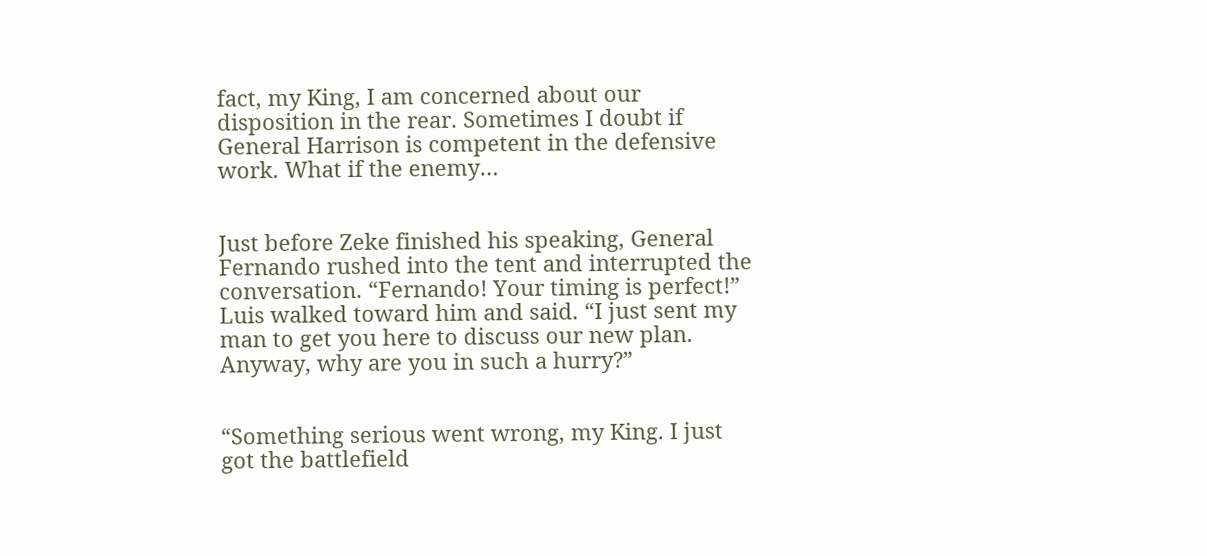fact, my King, I am concerned about our disposition in the rear. Sometimes I doubt if General Harrison is competent in the defensive work. What if the enemy…


Just before Zeke finished his speaking, General Fernando rushed into the tent and interrupted the conversation. “Fernando! Your timing is perfect!” Luis walked toward him and said. “I just sent my man to get you here to discuss our new plan. Anyway, why are you in such a hurry?”


“Something serious went wrong, my King. I just got the battlefield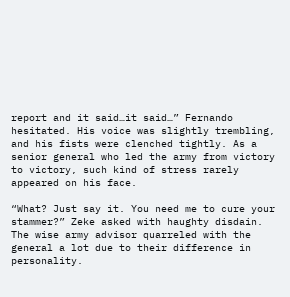report and it said…it said…” Fernando hesitated. His voice was slightly trembling, and his fists were clenched tightly. As a senior general who led the army from victory to victory, such kind of stress rarely appeared on his face.

“What? Just say it. You need me to cure your stammer?” Zeke asked with haughty disdain. The wise army advisor quarreled with the general a lot due to their difference in personality.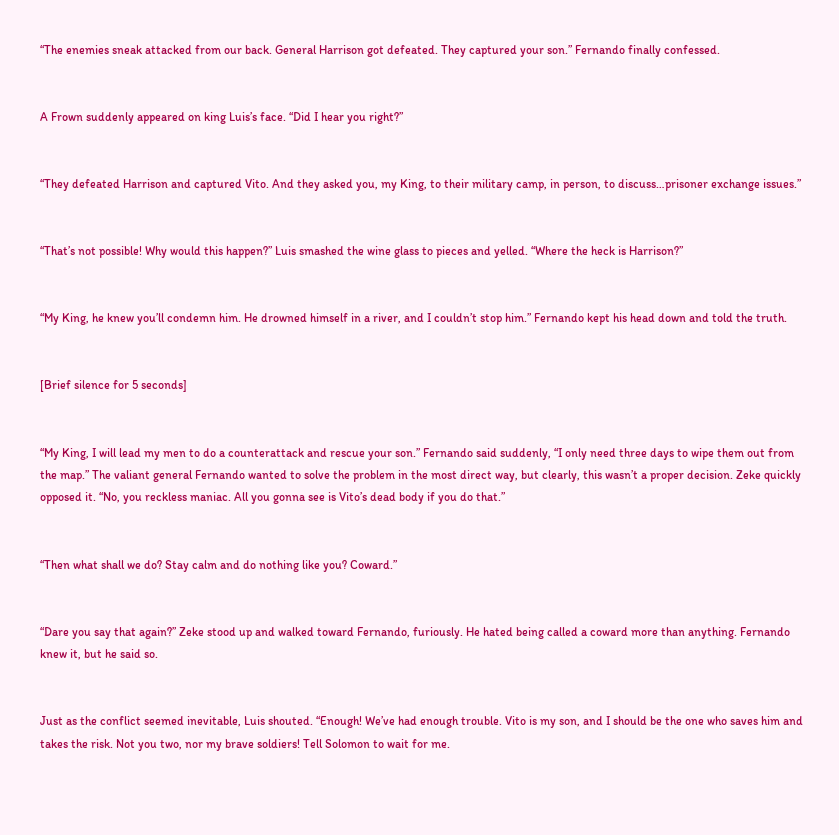“The enemies sneak attacked from our back. General Harrison got defeated. They captured your son.” Fernando finally confessed.


A Frown suddenly appeared on king Luis’s face. “Did I hear you right?”


“They defeated Harrison and captured Vito. And they asked you, my King, to their military camp, in person, to discuss…prisoner exchange issues.”


“That’s not possible! Why would this happen?” Luis smashed the wine glass to pieces and yelled. “Where the heck is Harrison?”


“My King, he knew you’ll condemn him. He drowned himself in a river, and I couldn’t stop him.” Fernando kept his head down and told the truth.


[Brief silence for 5 seconds]


“My King, I will lead my men to do a counterattack and rescue your son.” Fernando said suddenly, “I only need three days to wipe them out from the map.” The valiant general Fernando wanted to solve the problem in the most direct way, but clearly, this wasn’t a proper decision. Zeke quickly opposed it. “No, you reckless maniac. All you gonna see is Vito’s dead body if you do that.”


“Then what shall we do? Stay calm and do nothing like you? Coward.”


“Dare you say that again?” Zeke stood up and walked toward Fernando, furiously. He hated being called a coward more than anything. Fernando knew it, but he said so.


Just as the conflict seemed inevitable, Luis shouted. “Enough! We’ve had enough trouble. Vito is my son, and I should be the one who saves him and takes the risk. Not you two, nor my brave soldiers! Tell Solomon to wait for me.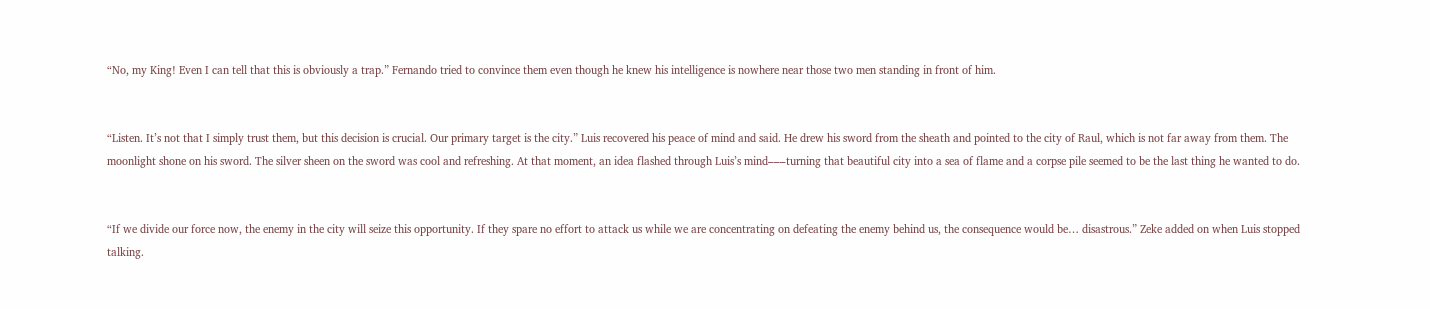“No, my King! Even I can tell that this is obviously a trap.” Fernando tried to convince them even though he knew his intelligence is nowhere near those two men standing in front of him.


“Listen. It’s not that I simply trust them, but this decision is crucial. Our primary target is the city.” Luis recovered his peace of mind and said. He drew his sword from the sheath and pointed to the city of Raul, which is not far away from them. The moonlight shone on his sword. The silver sheen on the sword was cool and refreshing. At that moment, an idea flashed through Luis’s mind–––turning that beautiful city into a sea of flame and a corpse pile seemed to be the last thing he wanted to do.


“If we divide our force now, the enemy in the city will seize this opportunity. If they spare no effort to attack us while we are concentrating on defeating the enemy behind us, the consequence would be… disastrous.” Zeke added on when Luis stopped talking.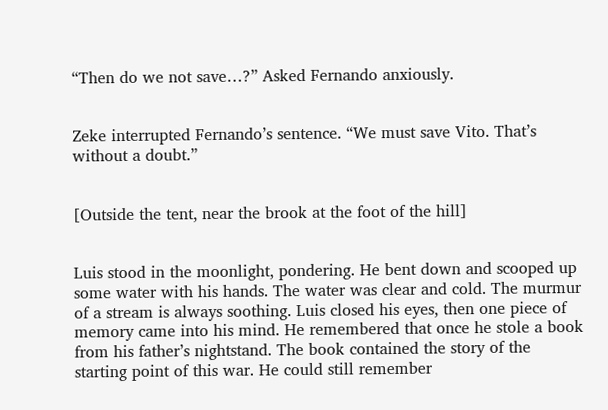“Then do we not save…?” Asked Fernando anxiously.


Zeke interrupted Fernando’s sentence. “We must save Vito. That’s without a doubt.”


[Outside the tent, near the brook at the foot of the hill]


Luis stood in the moonlight, pondering. He bent down and scooped up some water with his hands. The water was clear and cold. The murmur of a stream is always soothing. Luis closed his eyes, then one piece of memory came into his mind. He remembered that once he stole a book from his father’s nightstand. The book contained the story of the starting point of this war. He could still remember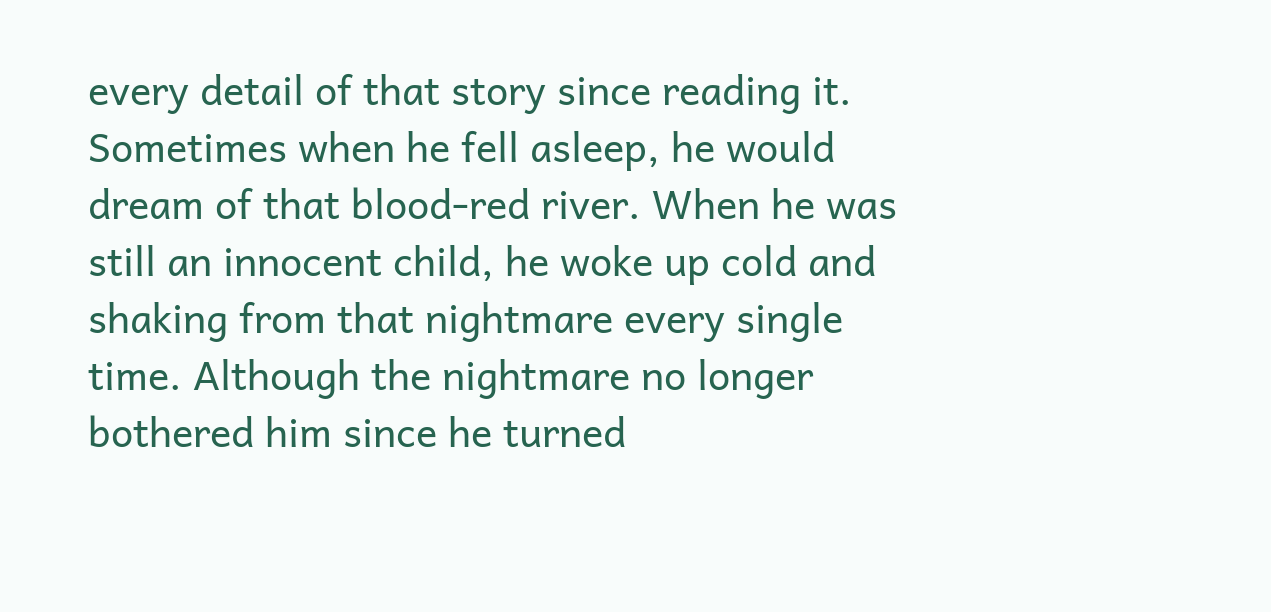every detail of that story since reading it. Sometimes when he fell asleep, he would dream of that blood-red river. When he was still an innocent child, he woke up cold and shaking from that nightmare every single time. Although the nightmare no longer bothered him since he turned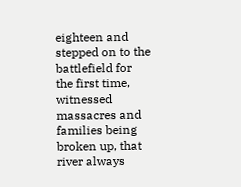eighteen and stepped on to the battlefield for the first time, witnessed massacres and families being broken up, that river always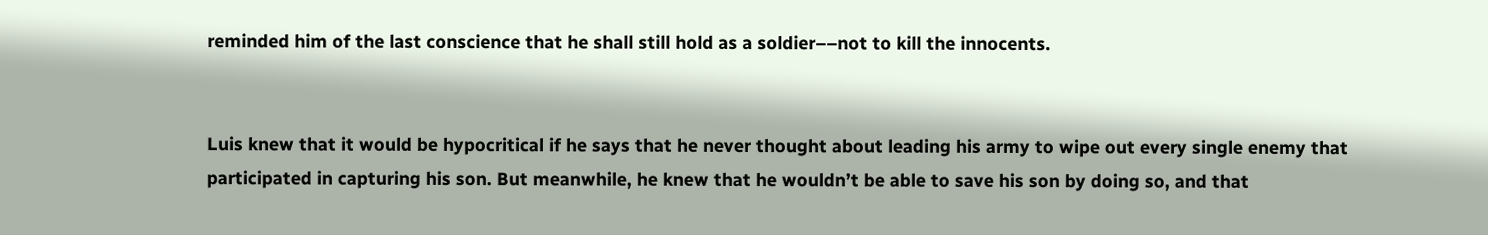reminded him of the last conscience that he shall still hold as a soldier––not to kill the innocents.


Luis knew that it would be hypocritical if he says that he never thought about leading his army to wipe out every single enemy that participated in capturing his son. But meanwhile, he knew that he wouldn’t be able to save his son by doing so, and that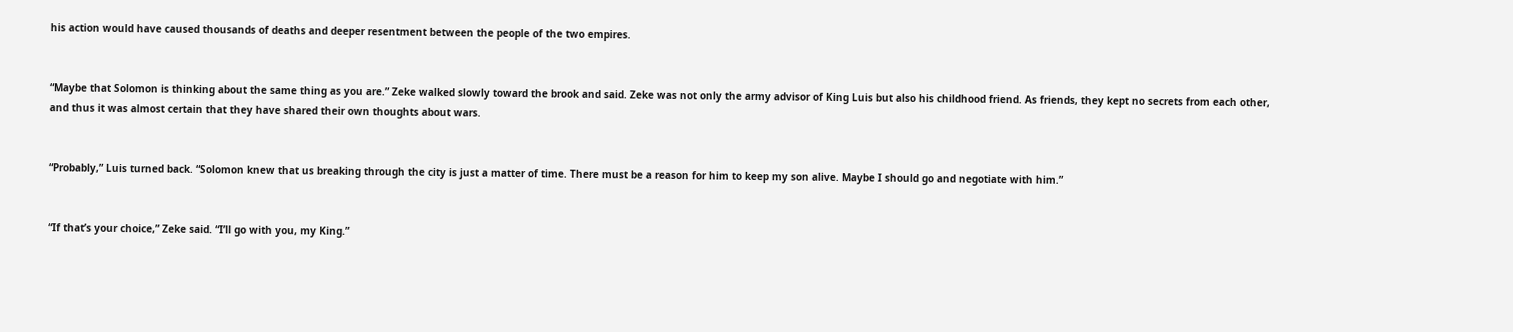his action would have caused thousands of deaths and deeper resentment between the people of the two empires.


“Maybe that Solomon is thinking about the same thing as you are.” Zeke walked slowly toward the brook and said. Zeke was not only the army advisor of King Luis but also his childhood friend. As friends, they kept no secrets from each other, and thus it was almost certain that they have shared their own thoughts about wars.


“Probably,” Luis turned back. “Solomon knew that us breaking through the city is just a matter of time. There must be a reason for him to keep my son alive. Maybe I should go and negotiate with him.”


“If that’s your choice,” Zeke said. “I’ll go with you, my King.”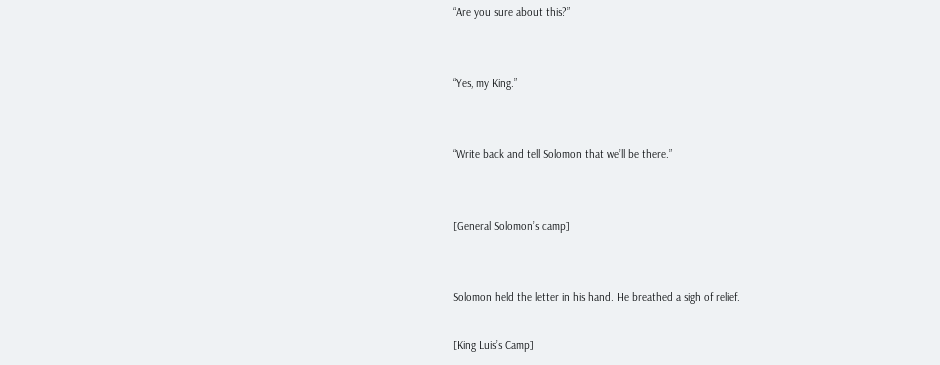“Are you sure about this?”


“Yes, my King.”


“Write back and tell Solomon that we’ll be there.”


[General Solomon’s camp]


Solomon held the letter in his hand. He breathed a sigh of relief.

[King Luis’s Camp]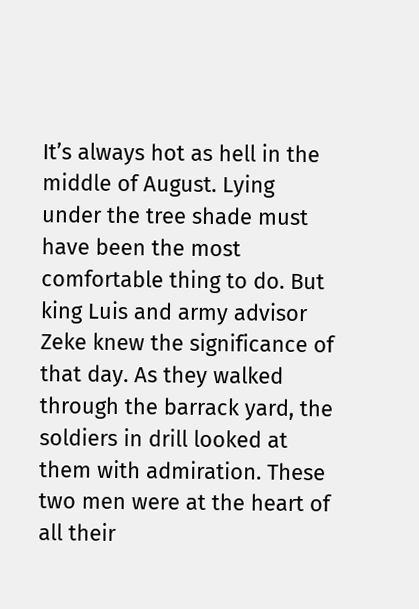It’s always hot as hell in the middle of August. Lying under the tree shade must have been the most comfortable thing to do. But king Luis and army advisor Zeke knew the significance of that day. As they walked through the barrack yard, the soldiers in drill looked at them with admiration. These two men were at the heart of all their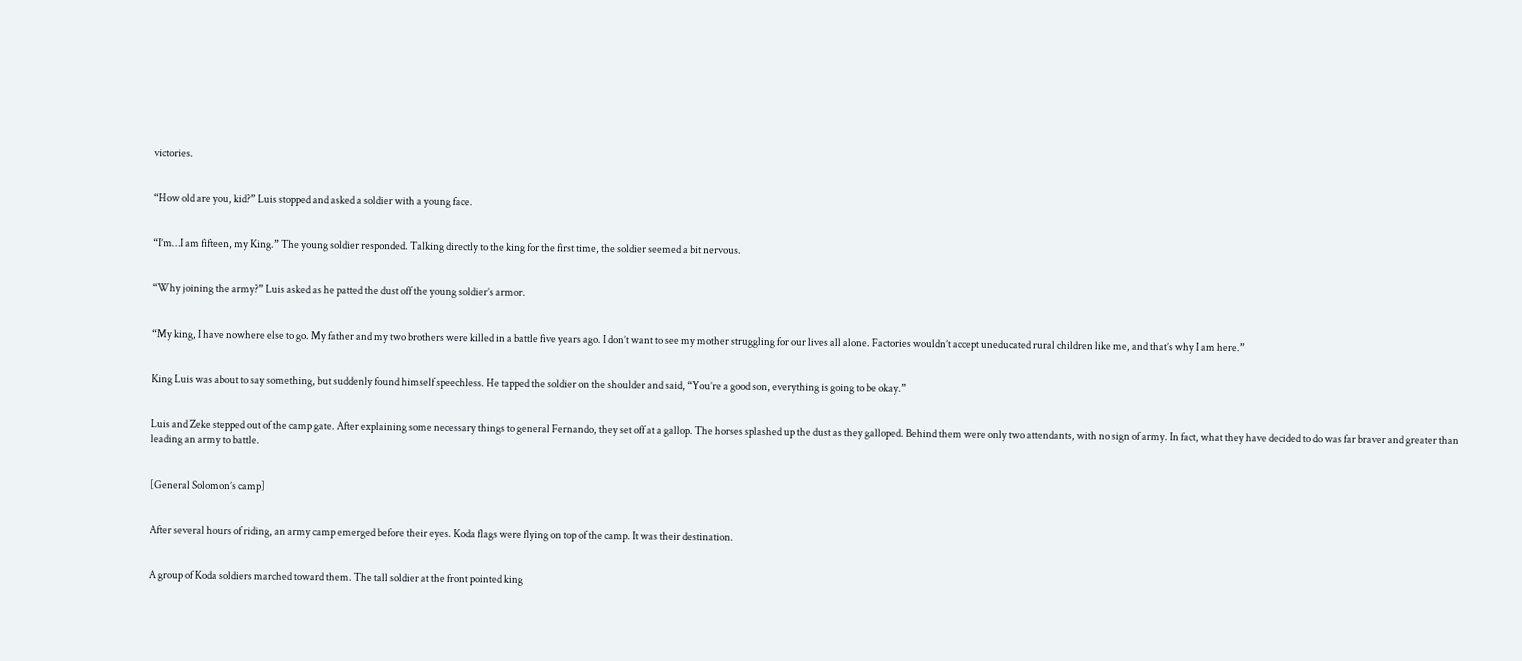victories.


“How old are you, kid?” Luis stopped and asked a soldier with a young face.


“I’m…I am fifteen, my King.” The young soldier responded. Talking directly to the king for the first time, the soldier seemed a bit nervous.


“Why joining the army?” Luis asked as he patted the dust off the young soldier’s armor.


“My king, I have nowhere else to go. My father and my two brothers were killed in a battle five years ago. I don’t want to see my mother struggling for our lives all alone. Factories wouldn’t accept uneducated rural children like me, and that’s why I am here.”


King Luis was about to say something, but suddenly found himself speechless. He tapped the soldier on the shoulder and said, “You’re a good son, everything is going to be okay.”


Luis and Zeke stepped out of the camp gate. After explaining some necessary things to general Fernando, they set off at a gallop. The horses splashed up the dust as they galloped. Behind them were only two attendants, with no sign of army. In fact, what they have decided to do was far braver and greater than leading an army to battle.


[General Solomon’s camp]


After several hours of riding, an army camp emerged before their eyes. Koda flags were flying on top of the camp. It was their destination.


A group of Koda soldiers marched toward them. The tall soldier at the front pointed king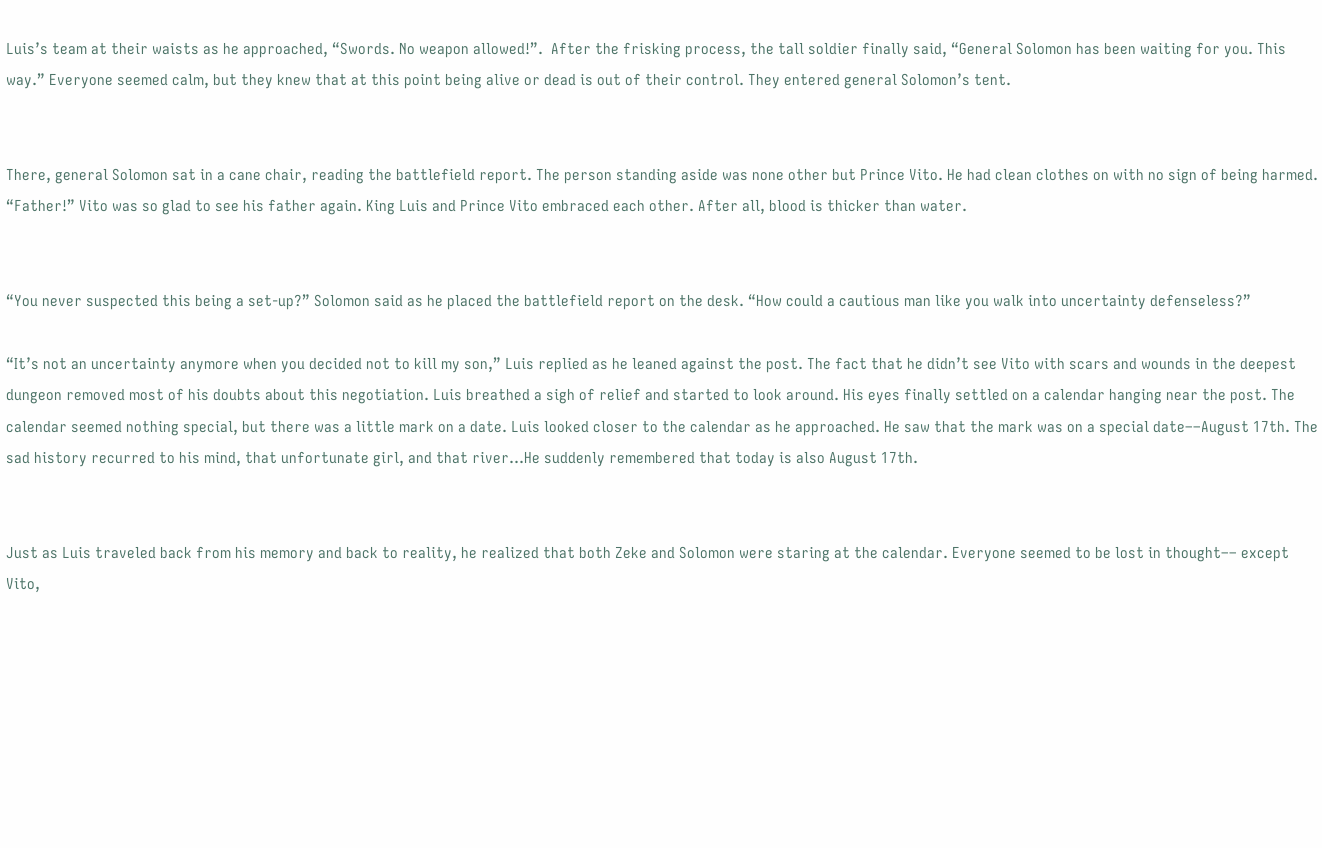Luis’s team at their waists as he approached, “Swords. No weapon allowed!”.  After the frisking process, the tall soldier finally said, “General Solomon has been waiting for you. This way.” Everyone seemed calm, but they knew that at this point being alive or dead is out of their control. They entered general Solomon’s tent.


There, general Solomon sat in a cane chair, reading the battlefield report. The person standing aside was none other but Prince Vito. He had clean clothes on with no sign of being harmed. “Father!” Vito was so glad to see his father again. King Luis and Prince Vito embraced each other. After all, blood is thicker than water.


“You never suspected this being a set-up?” Solomon said as he placed the battlefield report on the desk. “How could a cautious man like you walk into uncertainty defenseless?”

“It’s not an uncertainty anymore when you decided not to kill my son,” Luis replied as he leaned against the post. The fact that he didn’t see Vito with scars and wounds in the deepest dungeon removed most of his doubts about this negotiation. Luis breathed a sigh of relief and started to look around. His eyes finally settled on a calendar hanging near the post. The calendar seemed nothing special, but there was a little mark on a date. Luis looked closer to the calendar as he approached. He saw that the mark was on a special date––August 17th. The sad history recurred to his mind, that unfortunate girl, and that river…He suddenly remembered that today is also August 17th.


Just as Luis traveled back from his memory and back to reality, he realized that both Zeke and Solomon were staring at the calendar. Everyone seemed to be lost in thought–– except Vito,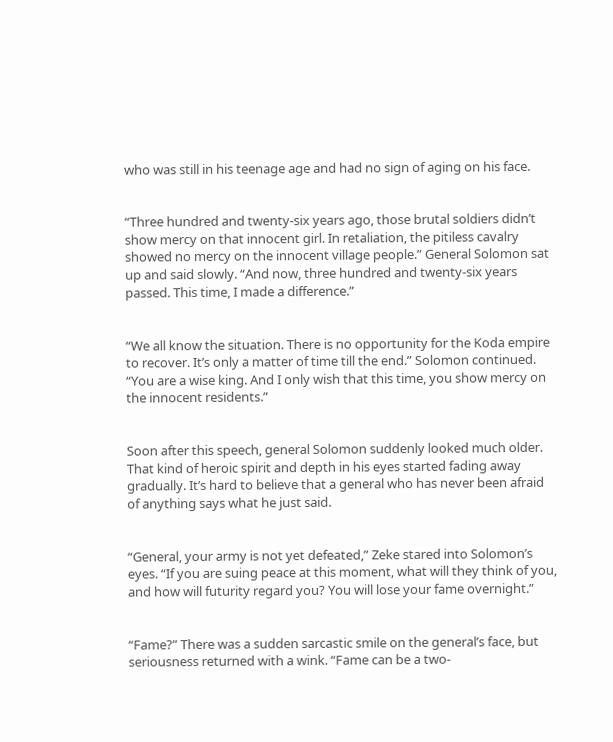who was still in his teenage age and had no sign of aging on his face.


“Three hundred and twenty-six years ago, those brutal soldiers didn’t show mercy on that innocent girl. In retaliation, the pitiless cavalry showed no mercy on the innocent village people.” General Solomon sat up and said slowly. “And now, three hundred and twenty-six years passed. This time, I made a difference.”


“We all know the situation. There is no opportunity for the Koda empire to recover. It’s only a matter of time till the end.” Solomon continued. “You are a wise king. And I only wish that this time, you show mercy on the innocent residents.”


Soon after this speech, general Solomon suddenly looked much older. That kind of heroic spirit and depth in his eyes started fading away gradually. It’s hard to believe that a general who has never been afraid of anything says what he just said.


“General, your army is not yet defeated,” Zeke stared into Solomon’s eyes. “If you are suing peace at this moment, what will they think of you, and how will futurity regard you? You will lose your fame overnight.”


“Fame?” There was a sudden sarcastic smile on the general’s face, but seriousness returned with a wink. “Fame can be a two-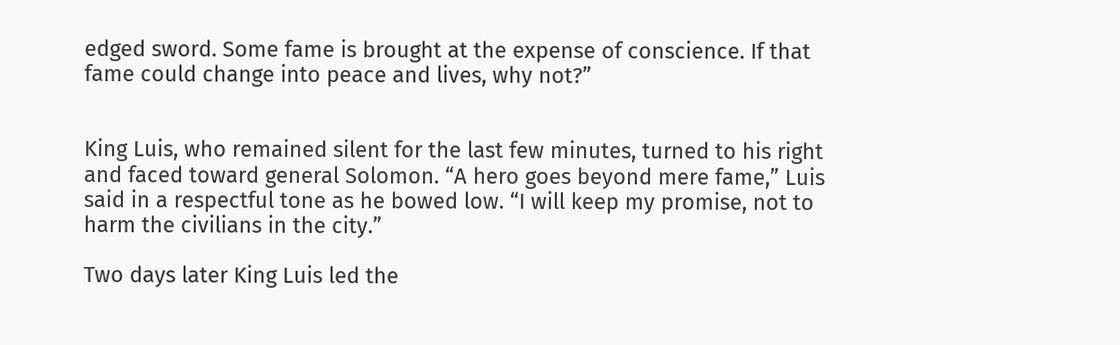edged sword. Some fame is brought at the expense of conscience. If that fame could change into peace and lives, why not?”


King Luis, who remained silent for the last few minutes, turned to his right and faced toward general Solomon. “A hero goes beyond mere fame,” Luis said in a respectful tone as he bowed low. “I will keep my promise, not to harm the civilians in the city.”

Two days later King Luis led the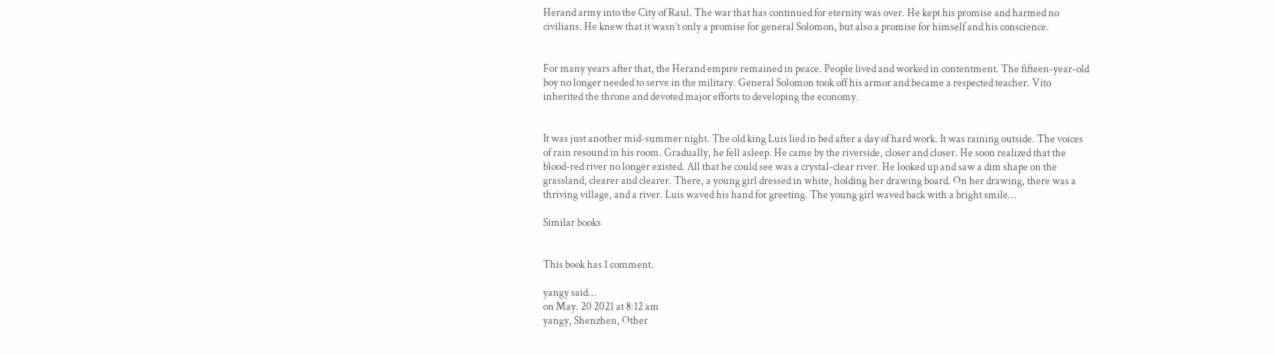Herand army into the City of Raul. The war that has continued for eternity was over. He kept his promise and harmed no civilians. He knew that it wasn’t only a promise for general Solomon, but also a promise for himself and his conscience.


For many years after that, the Herand empire remained in peace. People lived and worked in contentment. The fifteen-year-old boy no longer needed to serve in the military. General Solomon took off his armor and became a respected teacher. Vito inherited the throne and devoted major efforts to developing the economy.


It was just another mid-summer night. The old king Luis lied in bed after a day of hard work. It was raining outside. The voices of rain resound in his room. Gradually, he fell asleep. He came by the riverside, closer and closer. He soon realized that the blood-red river no longer existed. All that he could see was a crystal-clear river. He looked up and saw a dim shape on the grassland, clearer and clearer. There, a young girl dressed in white, holding her drawing board. On her drawing, there was a thriving village, and a river. Luis waved his hand for greeting. The young girl waved back with a bright smile…

Similar books


This book has 1 comment.

yangy said...
on May. 20 2021 at 8:12 am
yangy, Shenzhen, Other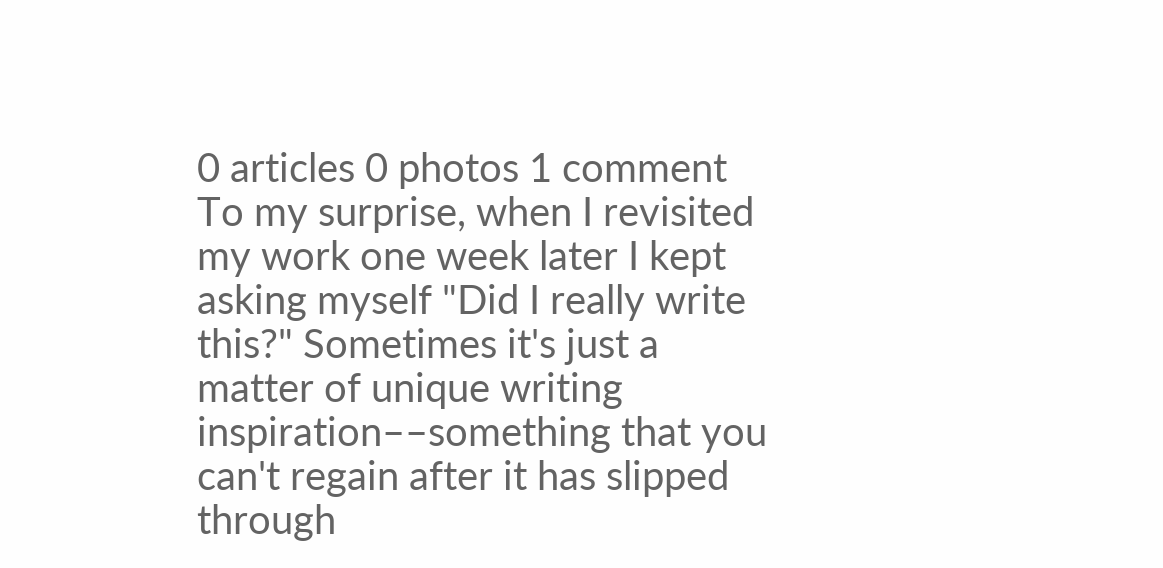0 articles 0 photos 1 comment
To my surprise, when I revisited my work one week later I kept asking myself "Did I really write this?" Sometimes it's just a matter of unique writing inspiration––something that you can't regain after it has slipped through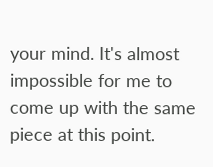your mind. It's almost impossible for me to come up with the same piece at this point.